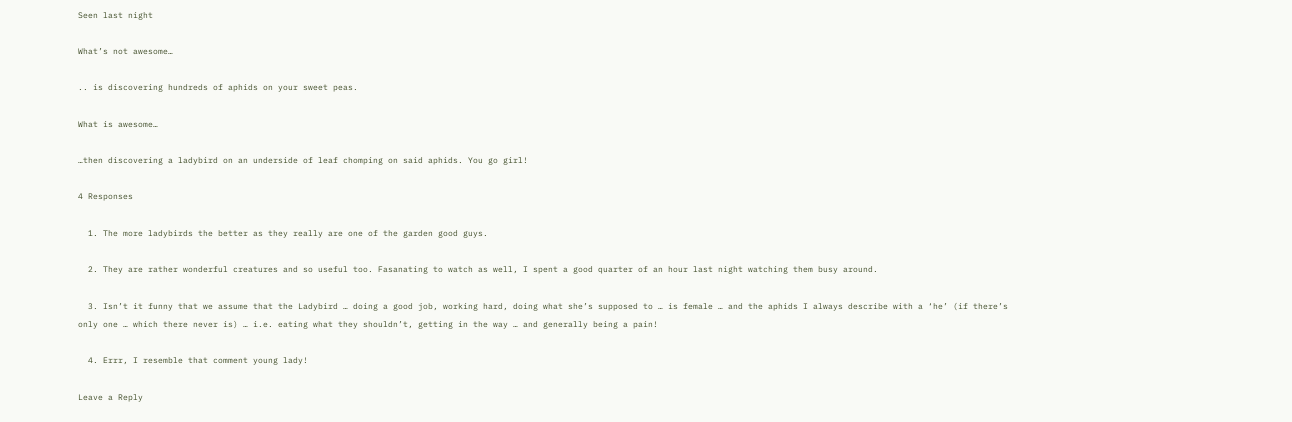Seen last night

What’s not awesome…

.. is discovering hundreds of aphids on your sweet peas.

What is awesome…

…then discovering a ladybird on an underside of leaf chomping on said aphids. You go girl!

4 Responses

  1. The more ladybirds the better as they really are one of the garden good guys.

  2. They are rather wonderful creatures and so useful too. Fasanating to watch as well, I spent a good quarter of an hour last night watching them busy around.

  3. Isn’t it funny that we assume that the Ladybird … doing a good job, working hard, doing what she’s supposed to … is female … and the aphids I always describe with a ‘he’ (if there’s only one … which there never is) … i.e. eating what they shouldn’t, getting in the way … and generally being a pain!

  4. Errr, I resemble that comment young lady!

Leave a Reply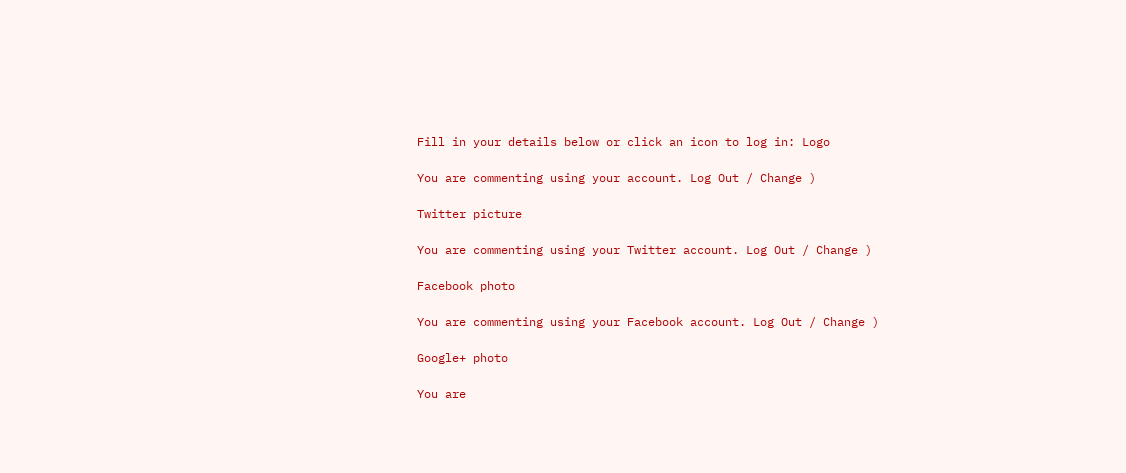Fill in your details below or click an icon to log in: Logo

You are commenting using your account. Log Out / Change )

Twitter picture

You are commenting using your Twitter account. Log Out / Change )

Facebook photo

You are commenting using your Facebook account. Log Out / Change )

Google+ photo

You are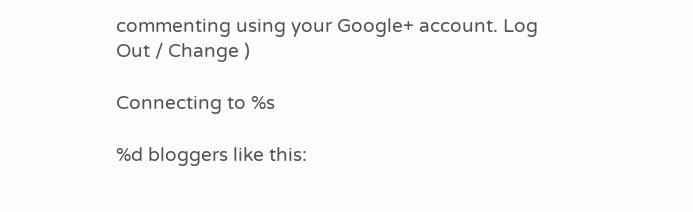commenting using your Google+ account. Log Out / Change )

Connecting to %s

%d bloggers like this: